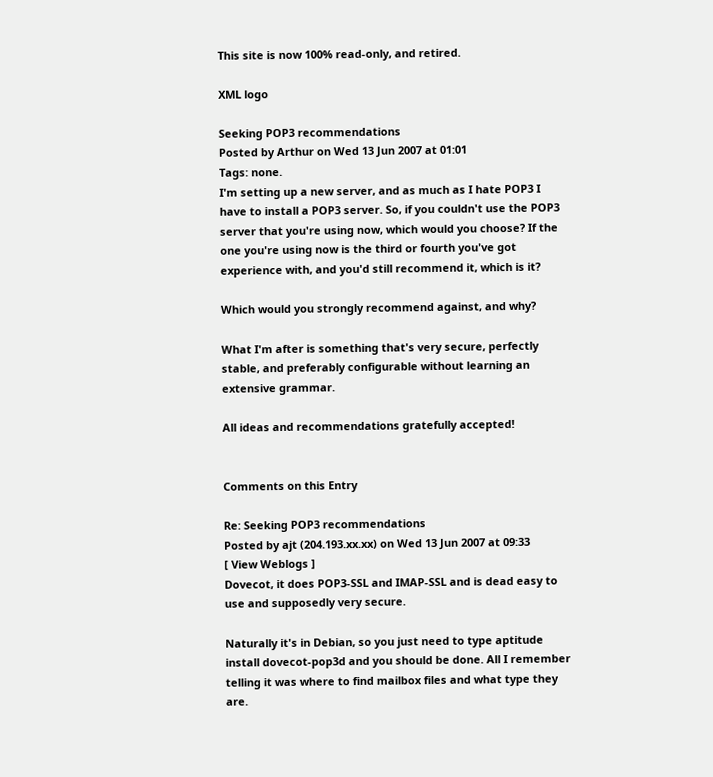This site is now 100% read-only, and retired.

XML logo

Seeking POP3 recommendations
Posted by Arthur on Wed 13 Jun 2007 at 01:01
Tags: none.
I'm setting up a new server, and as much as I hate POP3 I have to install a POP3 server. So, if you couldn't use the POP3 server that you're using now, which would you choose? If the one you're using now is the third or fourth you've got experience with, and you'd still recommend it, which is it?

Which would you strongly recommend against, and why?

What I'm after is something that's very secure, perfectly stable, and preferably configurable without learning an extensive grammar.

All ideas and recommendations gratefully accepted!


Comments on this Entry

Re: Seeking POP3 recommendations
Posted by ajt (204.193.xx.xx) on Wed 13 Jun 2007 at 09:33
[ View Weblogs ]
Dovecot, it does POP3-SSL and IMAP-SSL and is dead easy to use and supposedly very secure.

Naturally it's in Debian, so you just need to type aptitude install dovecot-pop3d and you should be done. All I remember telling it was where to find mailbox files and what type they are.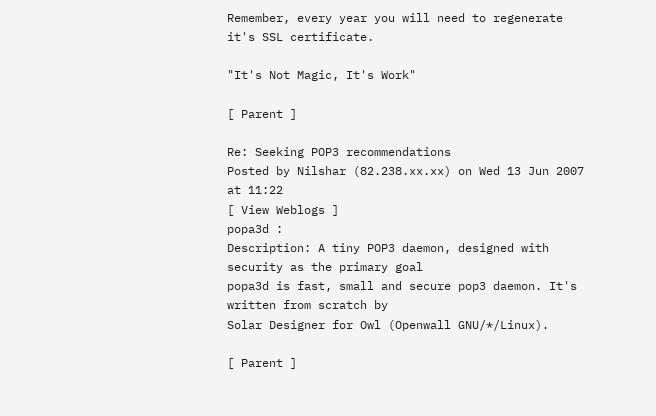Remember, every year you will need to regenerate it's SSL certificate.

"It's Not Magic, It's Work"

[ Parent ]

Re: Seeking POP3 recommendations
Posted by Nilshar (82.238.xx.xx) on Wed 13 Jun 2007 at 11:22
[ View Weblogs ]
popa3d :
Description: A tiny POP3 daemon, designed with security as the primary goal
popa3d is fast, small and secure pop3 daemon. It's written from scratch by
Solar Designer for Owl (Openwall GNU/*/Linux).

[ Parent ]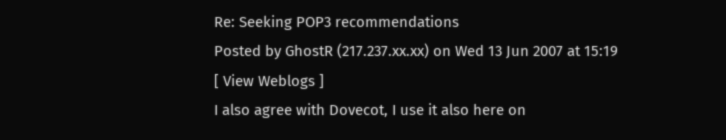Re: Seeking POP3 recommendations
Posted by GhostR (217.237.xx.xx) on Wed 13 Jun 2007 at 15:19
[ View Weblogs ]
I also agree with Dovecot, I use it also here on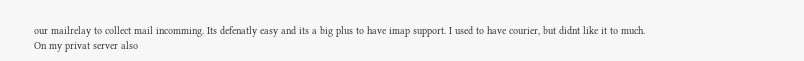our mailrelay to collect mail incomming. Its defenatly easy and its a big plus to have imap support. I used to have courier, but didnt like it to much.
On my privat server also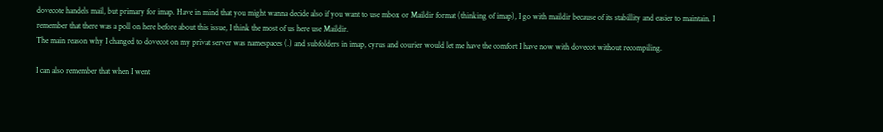dovecote handels mail, but primary for imap. Have in mind that you might wanna decide also if you want to use mbox or Maildir format (thinking of imap), I go with maildir because of its stabillity and easier to maintain. I remember that there was a poll on here before about this issue, I think the most of us here use Maildir.
The main reason why I changed to dovecot on my privat server was namespaces (.) and subfolders in imap, cyrus and courier would let me have the comfort I have now with dovecot without recompiling.

I can also remember that when I went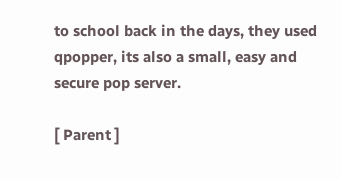to school back in the days, they used qpopper, its also a small, easy and secure pop server.

[ Parent ]